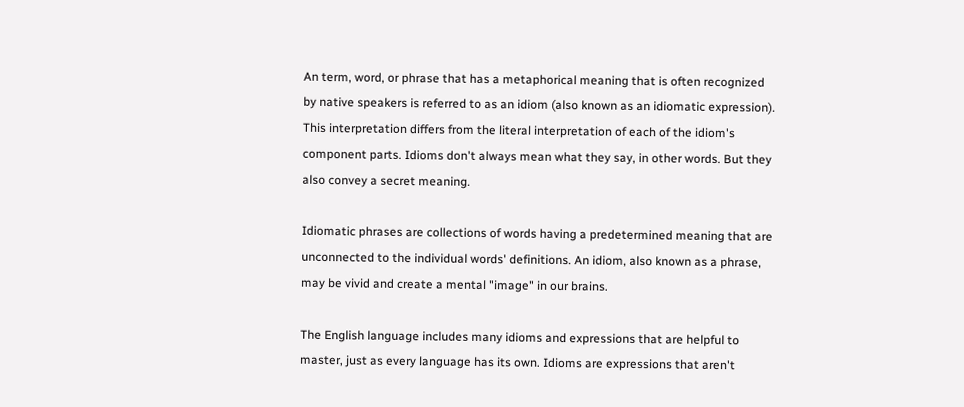An term, word, or phrase that has a metaphorical meaning that is often recognized by native speakers is referred to as an idiom (also known as an idiomatic expression). This interpretation differs from the literal interpretation of each of the idiom's component parts. Idioms don't always mean what they say, in other words. But they also convey a secret meaning.

Idiomatic phrases are collections of words having a predetermined meaning that are unconnected to the individual words' definitions. An idiom, also known as a phrase, may be vivid and create a mental "image" in our brains.

The English language includes many idioms and expressions that are helpful to master, just as every language has its own. Idioms are expressions that aren't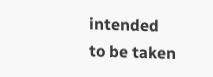intended to be taken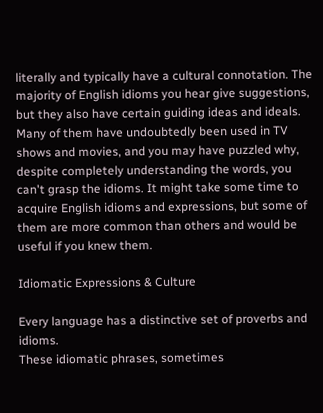literally and typically have a cultural connotation. The majority of English idioms you hear give suggestions, but they also have certain guiding ideas and ideals. Many of them have undoubtedly been used in TV shows and movies, and you may have puzzled why, despite completely understanding the words, you can't grasp the idioms. It might take some time to acquire English idioms and expressions, but some of them are more common than others and would be useful if you knew them.

Idiomatic Expressions & Culture

Every language has a distinctive set of proverbs and idioms.
These idiomatic phrases, sometimes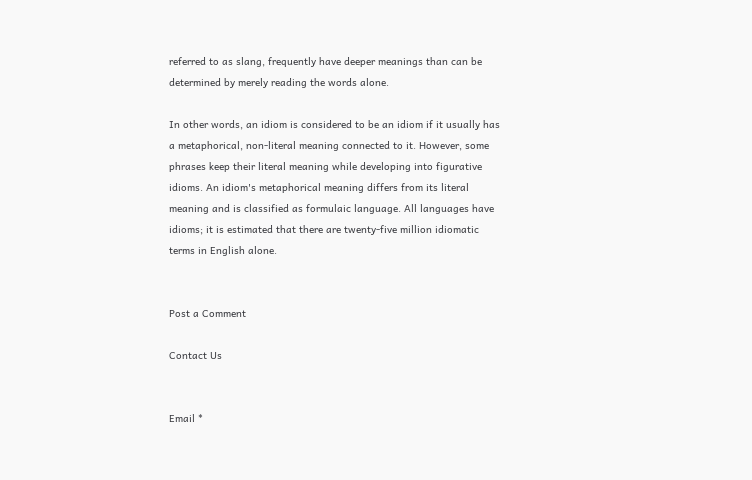referred to as slang, frequently have deeper meanings than can be determined by merely reading the words alone.

In other words, an idiom is considered to be an idiom if it usually has a metaphorical, non-literal meaning connected to it. However, some phrases keep their literal meaning while developing into figurative idioms. An idiom's metaphorical meaning differs from its literal meaning and is classified as formulaic language. All languages have idioms; it is estimated that there are twenty-five million idiomatic terms in English alone.


Post a Comment

Contact Us


Email *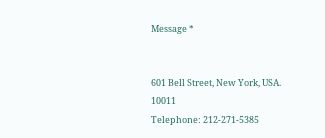Message *


601 Bell Street, New York, USA. 10011
Telephone: 212-271-5385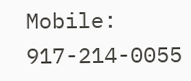Mobile: 917-214-0055